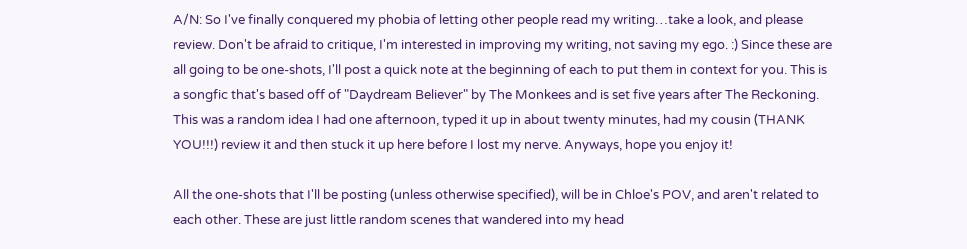A/N: So I've finally conquered my phobia of letting other people read my writing…take a look, and please review. Don't be afraid to critique, I'm interested in improving my writing, not saving my ego. :) Since these are all going to be one-shots, I'll post a quick note at the beginning of each to put them in context for you. This is a songfic that's based off of "Daydream Believer" by The Monkees and is set five years after The Reckoning. This was a random idea I had one afternoon, typed it up in about twenty minutes, had my cousin (THANK YOU!!!) review it and then stuck it up here before I lost my nerve. Anyways, hope you enjoy it!

All the one-shots that I'll be posting (unless otherwise specified), will be in Chloe's POV, and aren't related to each other. These are just little random scenes that wandered into my head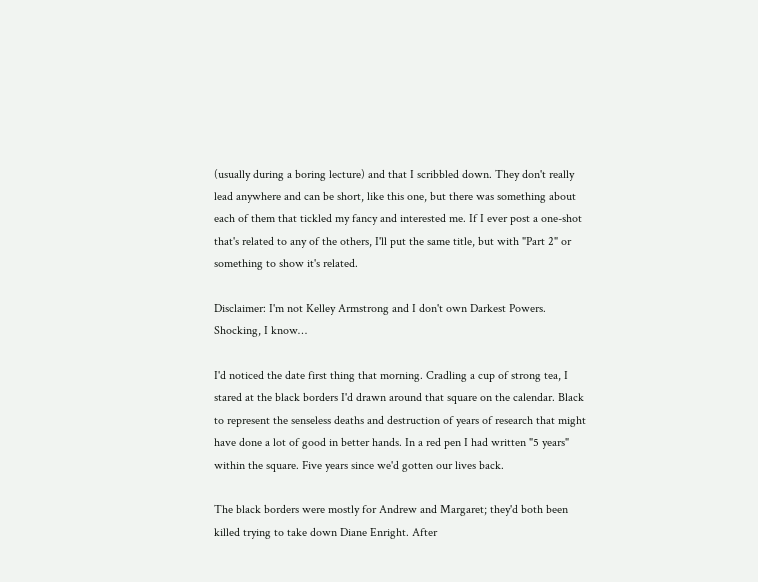(usually during a boring lecture) and that I scribbled down. They don't really lead anywhere and can be short, like this one, but there was something about each of them that tickled my fancy and interested me. If I ever post a one-shot that's related to any of the others, I'll put the same title, but with "Part 2" or something to show it's related.

Disclaimer: I'm not Kelley Armstrong and I don't own Darkest Powers. Shocking, I know…

I'd noticed the date first thing that morning. Cradling a cup of strong tea, I stared at the black borders I'd drawn around that square on the calendar. Black to represent the senseless deaths and destruction of years of research that might have done a lot of good in better hands. In a red pen I had written "5 years" within the square. Five years since we'd gotten our lives back.

The black borders were mostly for Andrew and Margaret; they'd both been killed trying to take down Diane Enright. After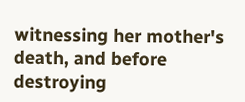witnessing her mother's death, and before destroying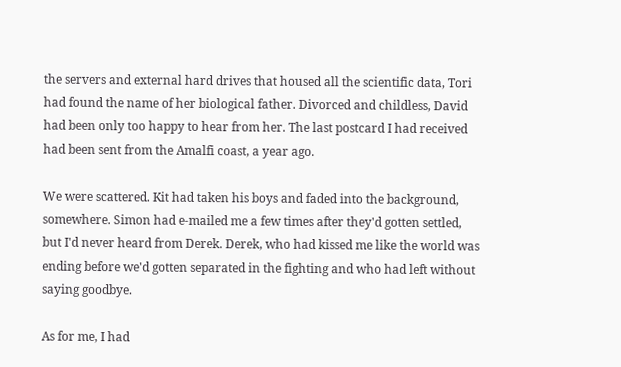the servers and external hard drives that housed all the scientific data, Tori had found the name of her biological father. Divorced and childless, David had been only too happy to hear from her. The last postcard I had received had been sent from the Amalfi coast, a year ago.

We were scattered. Kit had taken his boys and faded into the background, somewhere. Simon had e-mailed me a few times after they'd gotten settled, but I'd never heard from Derek. Derek, who had kissed me like the world was ending before we'd gotten separated in the fighting and who had left without saying goodbye.

As for me, I had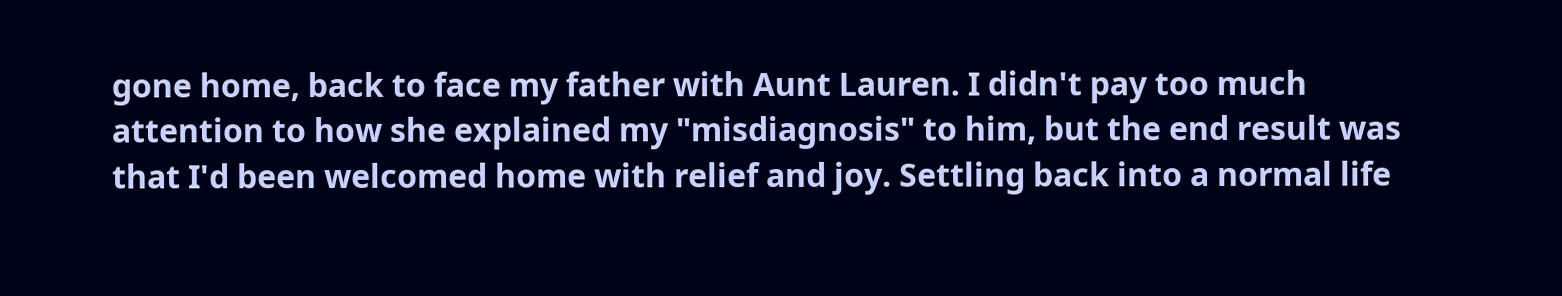gone home, back to face my father with Aunt Lauren. I didn't pay too much attention to how she explained my "misdiagnosis" to him, but the end result was that I'd been welcomed home with relief and joy. Settling back into a normal life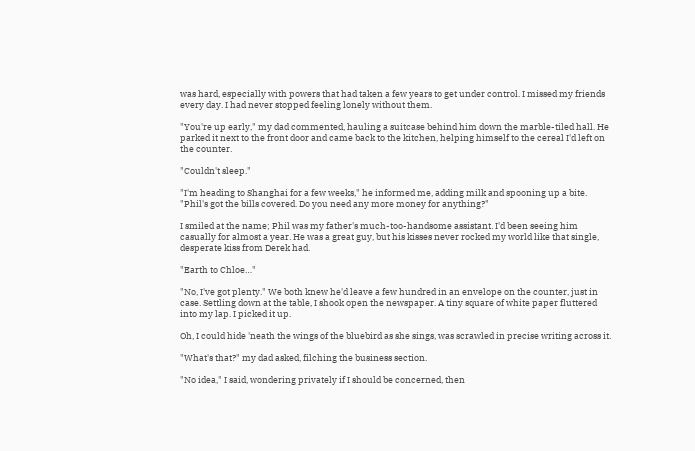was hard, especially with powers that had taken a few years to get under control. I missed my friends every day. I had never stopped feeling lonely without them.

"You're up early," my dad commented, hauling a suitcase behind him down the marble-tiled hall. He parked it next to the front door and came back to the kitchen, helping himself to the cereal I'd left on the counter.

"Couldn't sleep."

"I'm heading to Shanghai for a few weeks," he informed me, adding milk and spooning up a bite. "Phil's got the bills covered. Do you need any more money for anything?"

I smiled at the name; Phil was my father's much-too-handsome assistant. I'd been seeing him casually for almost a year. He was a great guy, but his kisses never rocked my world like that single, desperate kiss from Derek had.

"Earth to Chloe…"

"No, I've got plenty." We both knew he'd leave a few hundred in an envelope on the counter, just in case. Settling down at the table, I shook open the newspaper. A tiny square of white paper fluttered into my lap. I picked it up.

Oh, I could hide 'neath the wings of the bluebird as she sings, was scrawled in precise writing across it.

"What's that?" my dad asked, filching the business section.

"No idea," I said, wondering privately if I should be concerned, then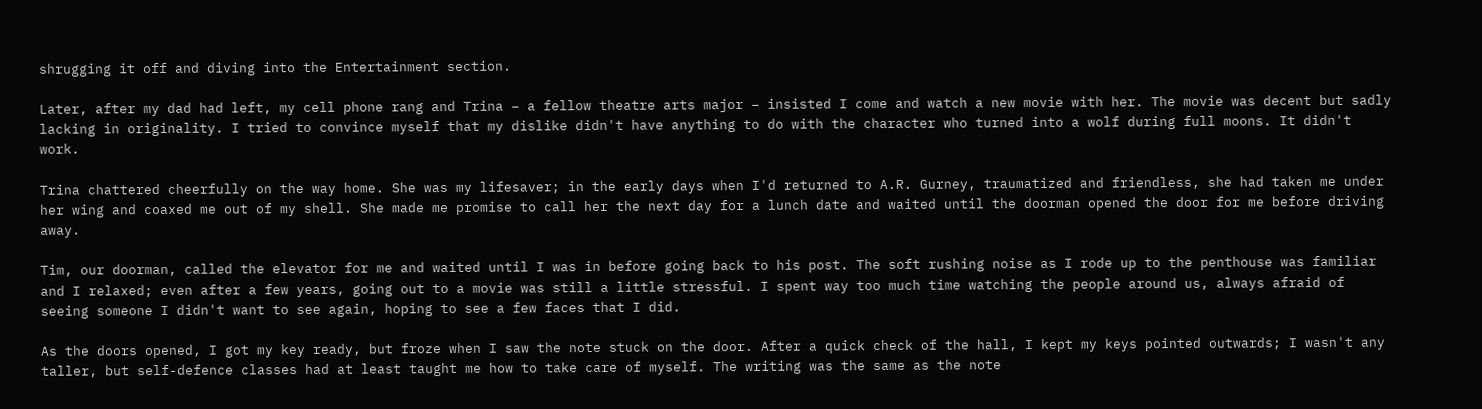shrugging it off and diving into the Entertainment section.

Later, after my dad had left, my cell phone rang and Trina – a fellow theatre arts major – insisted I come and watch a new movie with her. The movie was decent but sadly lacking in originality. I tried to convince myself that my dislike didn't have anything to do with the character who turned into a wolf during full moons. It didn't work.

Trina chattered cheerfully on the way home. She was my lifesaver; in the early days when I'd returned to A.R. Gurney, traumatized and friendless, she had taken me under her wing and coaxed me out of my shell. She made me promise to call her the next day for a lunch date and waited until the doorman opened the door for me before driving away.

Tim, our doorman, called the elevator for me and waited until I was in before going back to his post. The soft rushing noise as I rode up to the penthouse was familiar and I relaxed; even after a few years, going out to a movie was still a little stressful. I spent way too much time watching the people around us, always afraid of seeing someone I didn't want to see again, hoping to see a few faces that I did.

As the doors opened, I got my key ready, but froze when I saw the note stuck on the door. After a quick check of the hall, I kept my keys pointed outwards; I wasn't any taller, but self-defence classes had at least taught me how to take care of myself. The writing was the same as the note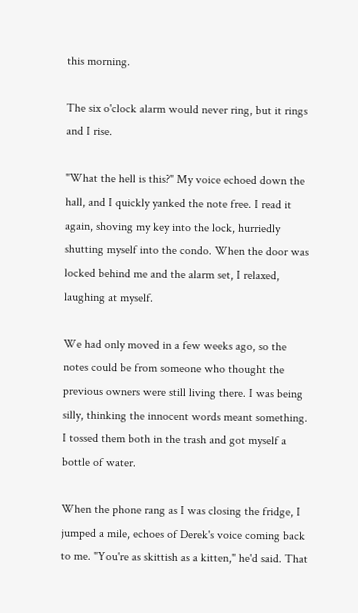this morning.

The six o'clock alarm would never ring, but it rings and I rise.

"What the hell is this?" My voice echoed down the hall, and I quickly yanked the note free. I read it again, shoving my key into the lock, hurriedly shutting myself into the condo. When the door was locked behind me and the alarm set, I relaxed, laughing at myself.

We had only moved in a few weeks ago, so the notes could be from someone who thought the previous owners were still living there. I was being silly, thinking the innocent words meant something. I tossed them both in the trash and got myself a bottle of water.

When the phone rang as I was closing the fridge, I jumped a mile, echoes of Derek's voice coming back to me. "You're as skittish as a kitten," he'd said. That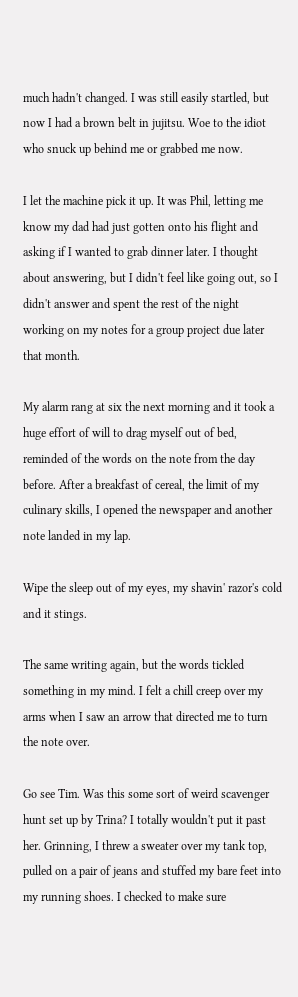much hadn't changed. I was still easily startled, but now I had a brown belt in jujitsu. Woe to the idiot who snuck up behind me or grabbed me now.

I let the machine pick it up. It was Phil, letting me know my dad had just gotten onto his flight and asking if I wanted to grab dinner later. I thought about answering, but I didn't feel like going out, so I didn't answer and spent the rest of the night working on my notes for a group project due later that month.

My alarm rang at six the next morning and it took a huge effort of will to drag myself out of bed, reminded of the words on the note from the day before. After a breakfast of cereal, the limit of my culinary skills, I opened the newspaper and another note landed in my lap.

Wipe the sleep out of my eyes, my shavin' razor's cold and it stings.

The same writing again, but the words tickled something in my mind. I felt a chill creep over my arms when I saw an arrow that directed me to turn the note over.

Go see Tim. Was this some sort of weird scavenger hunt set up by Trina? I totally wouldn't put it past her. Grinning, I threw a sweater over my tank top, pulled on a pair of jeans and stuffed my bare feet into my running shoes. I checked to make sure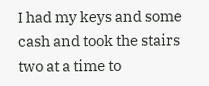I had my keys and some cash and took the stairs two at a time to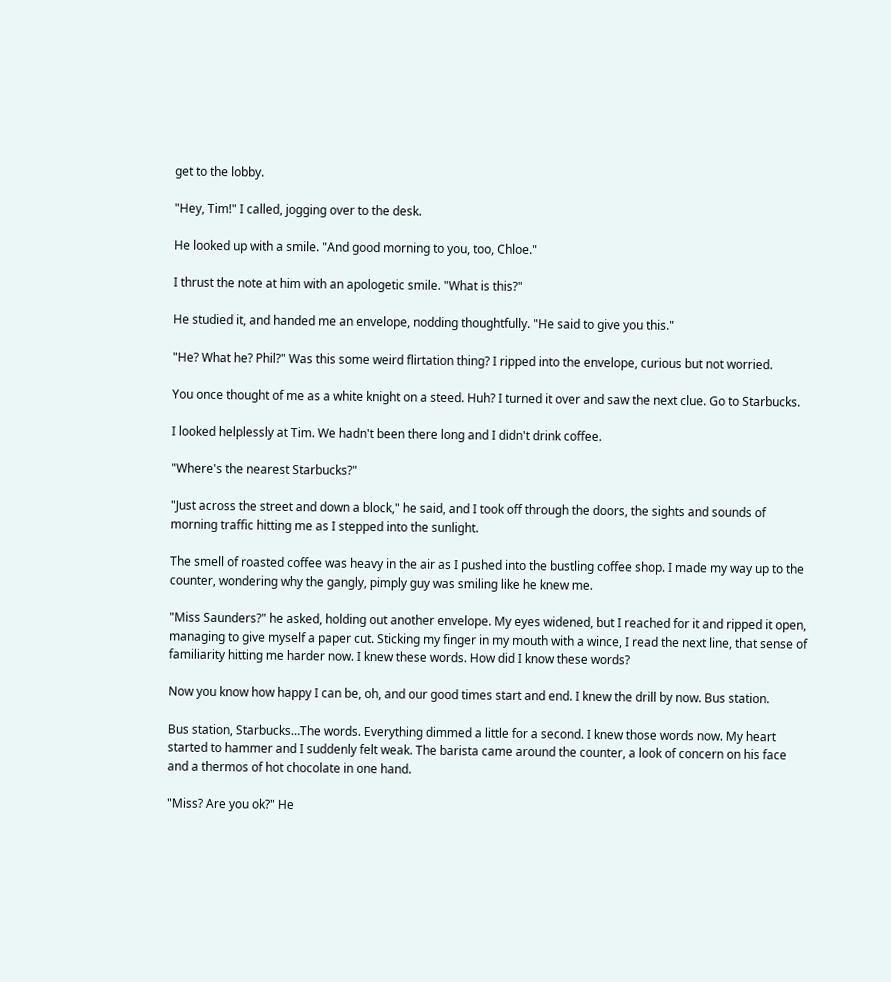get to the lobby.

"Hey, Tim!" I called, jogging over to the desk.

He looked up with a smile. "And good morning to you, too, Chloe."

I thrust the note at him with an apologetic smile. "What is this?"

He studied it, and handed me an envelope, nodding thoughtfully. "He said to give you this."

"He? What he? Phil?" Was this some weird flirtation thing? I ripped into the envelope, curious but not worried.

You once thought of me as a white knight on a steed. Huh? I turned it over and saw the next clue. Go to Starbucks.

I looked helplessly at Tim. We hadn't been there long and I didn't drink coffee.

"Where's the nearest Starbucks?"

"Just across the street and down a block," he said, and I took off through the doors, the sights and sounds of morning traffic hitting me as I stepped into the sunlight.

The smell of roasted coffee was heavy in the air as I pushed into the bustling coffee shop. I made my way up to the counter, wondering why the gangly, pimply guy was smiling like he knew me.

"Miss Saunders?" he asked, holding out another envelope. My eyes widened, but I reached for it and ripped it open, managing to give myself a paper cut. Sticking my finger in my mouth with a wince, I read the next line, that sense of familiarity hitting me harder now. I knew these words. How did I know these words?

Now you know how happy I can be, oh, and our good times start and end. I knew the drill by now. Bus station.

Bus station, Starbucks…The words. Everything dimmed a little for a second. I knew those words now. My heart started to hammer and I suddenly felt weak. The barista came around the counter, a look of concern on his face and a thermos of hot chocolate in one hand.

"Miss? Are you ok?" He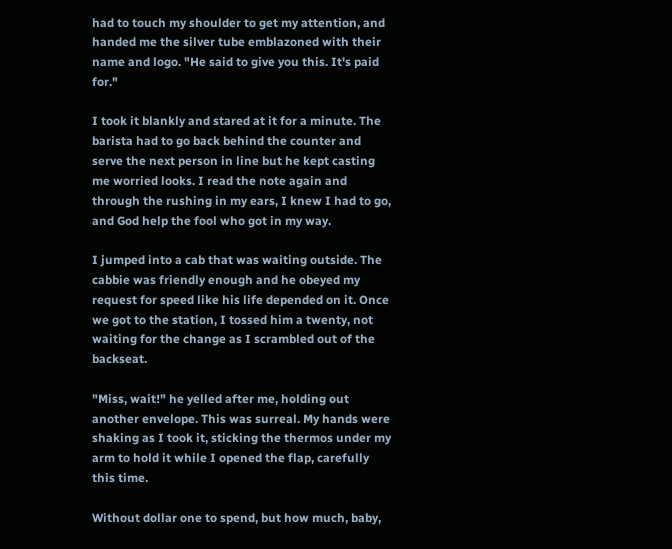had to touch my shoulder to get my attention, and handed me the silver tube emblazoned with their name and logo. "He said to give you this. It's paid for."

I took it blankly and stared at it for a minute. The barista had to go back behind the counter and serve the next person in line but he kept casting me worried looks. I read the note again and through the rushing in my ears, I knew I had to go, and God help the fool who got in my way.

I jumped into a cab that was waiting outside. The cabbie was friendly enough and he obeyed my request for speed like his life depended on it. Once we got to the station, I tossed him a twenty, not waiting for the change as I scrambled out of the backseat.

"Miss, wait!" he yelled after me, holding out another envelope. This was surreal. My hands were shaking as I took it, sticking the thermos under my arm to hold it while I opened the flap, carefully this time.

Without dollar one to spend, but how much, baby,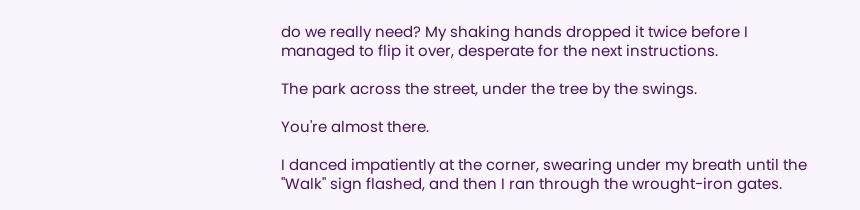do we really need? My shaking hands dropped it twice before I managed to flip it over, desperate for the next instructions.

The park across the street, under the tree by the swings.

You're almost there.

I danced impatiently at the corner, swearing under my breath until the "Walk" sign flashed, and then I ran through the wrought-iron gates.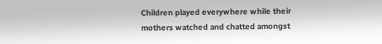Children played everywhere while their mothers watched and chatted amongst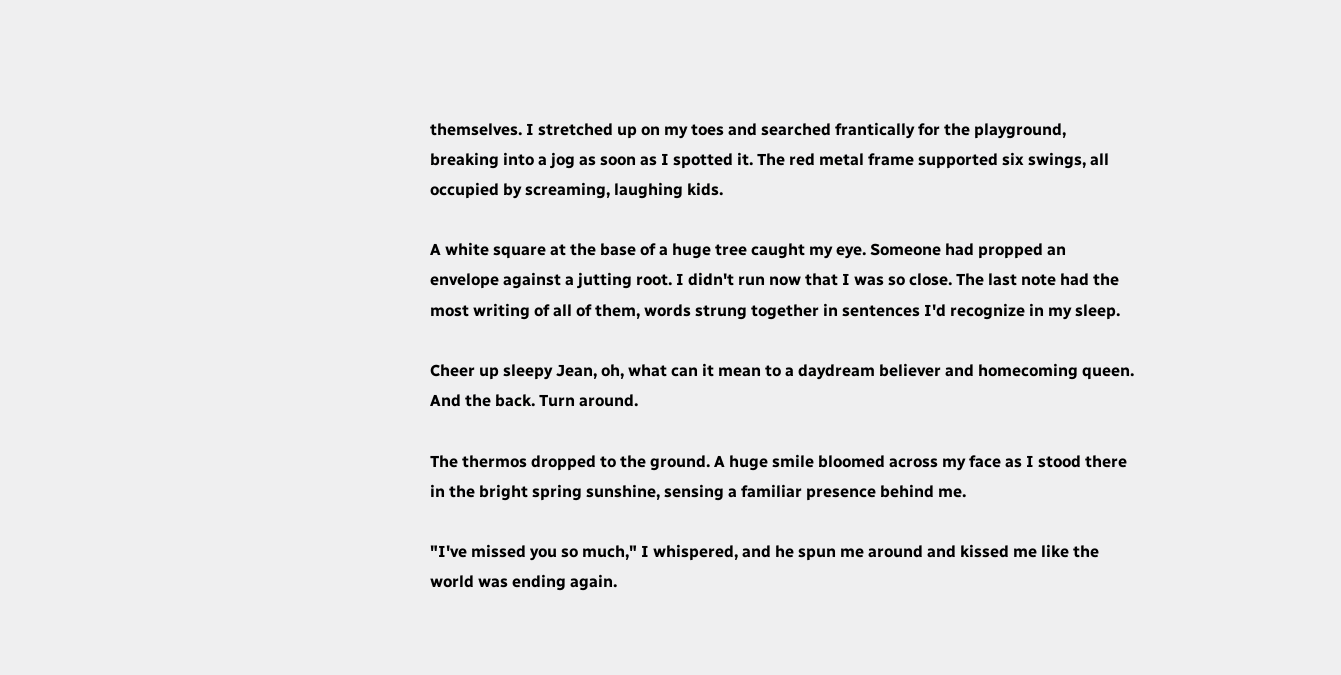themselves. I stretched up on my toes and searched frantically for the playground, breaking into a jog as soon as I spotted it. The red metal frame supported six swings, all occupied by screaming, laughing kids.

A white square at the base of a huge tree caught my eye. Someone had propped an envelope against a jutting root. I didn't run now that I was so close. The last note had the most writing of all of them, words strung together in sentences I'd recognize in my sleep.

Cheer up sleepy Jean, oh, what can it mean to a daydream believer and homecoming queen. And the back. Turn around.

The thermos dropped to the ground. A huge smile bloomed across my face as I stood there in the bright spring sunshine, sensing a familiar presence behind me.

"I've missed you so much," I whispered, and he spun me around and kissed me like the world was ending again.